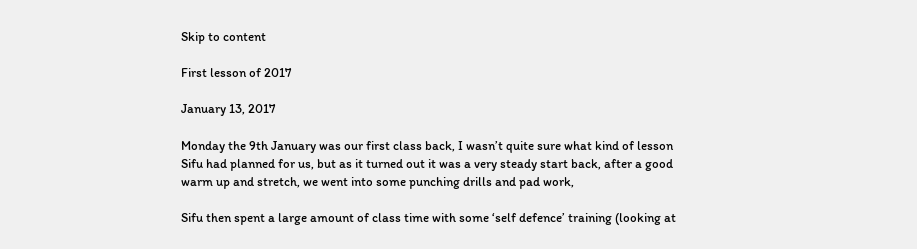Skip to content

First lesson of 2017

January 13, 2017

Monday the 9th January was our first class back, I wasn’t quite sure what kind of lesson Sifu had planned for us, but as it turned out it was a very steady start back, after a good warm up and stretch, we went into some punching drills and pad work,

Sifu then spent a large amount of class time with some ‘self defence’ training (looking at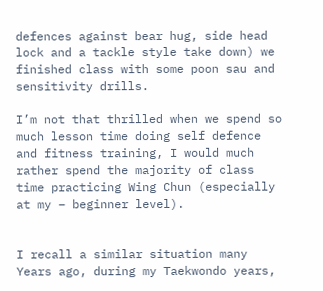defences against bear hug, side head lock and a tackle style take down) we finished class with some poon sau and sensitivity drills.

I’m not that thrilled when we spend so much lesson time doing self defence and fitness training, I would much rather spend the majority of class time practicing Wing Chun (especially at my – beginner level).


I recall a similar situation many Years ago, during my Taekwondo years,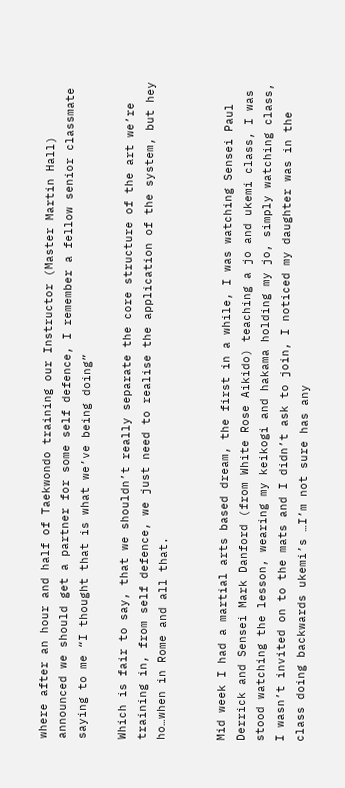where after an hour and half of Taekwondo training our Instructor (Master Martin Hall) announced we should get a partner for some self defence, I remember a fellow senior classmate saying to me “I thought that is what we’ve being doing”

Which is fair to say, that we shouldn’t really separate the core structure of the art we’re training in, from self defence, we just need to realise the application of the system, but hey ho…when in Rome and all that.


Mid week I had a martial arts based dream, the first in a while, I was watching Sensei Paul Derrick and Sensei Mark Danford (from White Rose Aikido) teaching a jo and ukemi class, I was stood watching the lesson, wearing my keikogi and hakama holding my jo, simply watching class, I wasn’t invited on to the mats and I didn’t ask to join, I noticed my daughter was in the class doing backwards ukemi’s …I’m not sure has any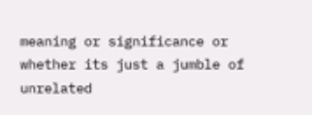meaning or significance or whether its just a jumble of unrelated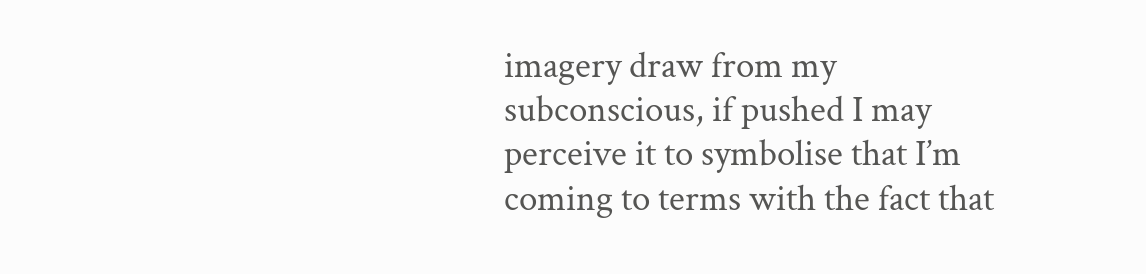imagery draw from my subconscious, if pushed I may perceive it to symbolise that I’m coming to terms with the fact that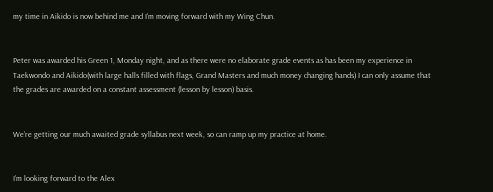my time in Aikido is now behind me and I’m moving forward with my Wing Chun.


Peter was awarded his Green 1, Monday night, and as there were no elaborate grade events as has been my experience in Taekwondo and Aikido(with large halls filled with flags, Grand Masters and much money changing hands) I can only assume that the grades are awarded on a constant assessment (lesson by lesson) basis.


We’re getting our much awaited grade syllabus next week, so can ramp up my practice at home.


I’m looking forward to the Alex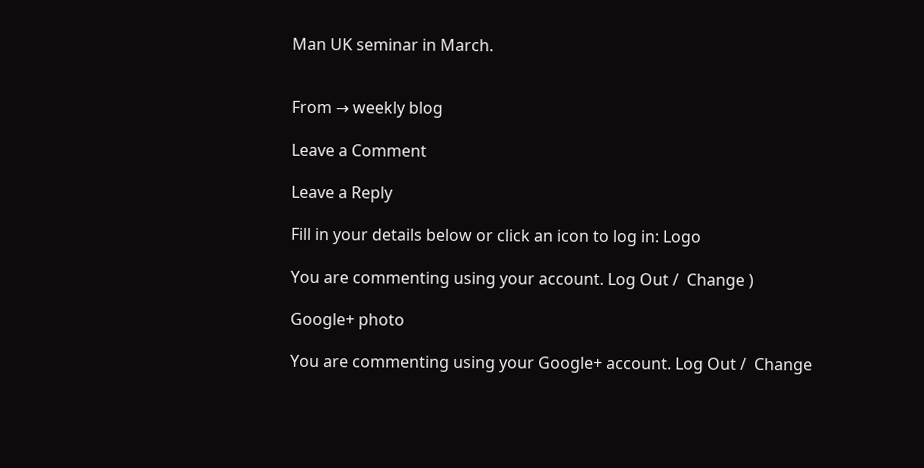Man UK seminar in March.


From → weekly blog

Leave a Comment

Leave a Reply

Fill in your details below or click an icon to log in: Logo

You are commenting using your account. Log Out /  Change )

Google+ photo

You are commenting using your Google+ account. Log Out /  Change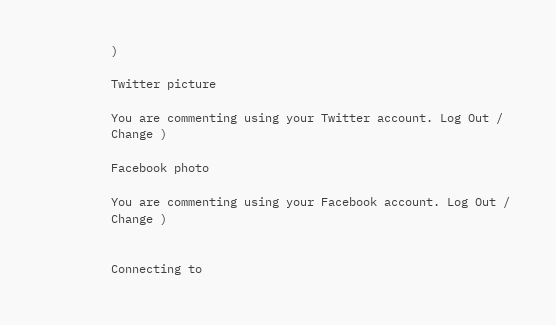)

Twitter picture

You are commenting using your Twitter account. Log Out /  Change )

Facebook photo

You are commenting using your Facebook account. Log Out /  Change )


Connecting to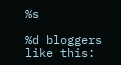%s

%d bloggers like this: